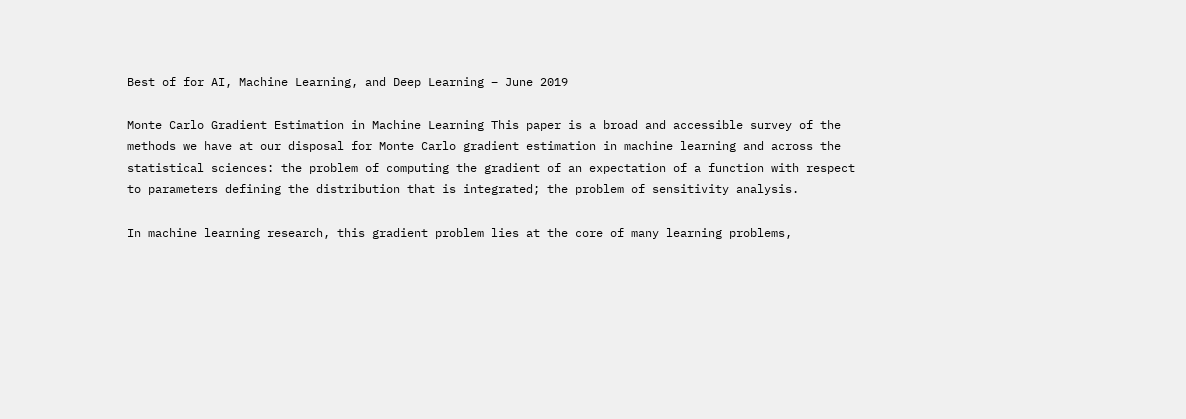Best of for AI, Machine Learning, and Deep Learning – June 2019

Monte Carlo Gradient Estimation in Machine Learning This paper is a broad and accessible survey of the methods we have at our disposal for Monte Carlo gradient estimation in machine learning and across the statistical sciences: the problem of computing the gradient of an expectation of a function with respect to parameters defining the distribution that is integrated; the problem of sensitivity analysis.

In machine learning research, this gradient problem lies at the core of many learning problems,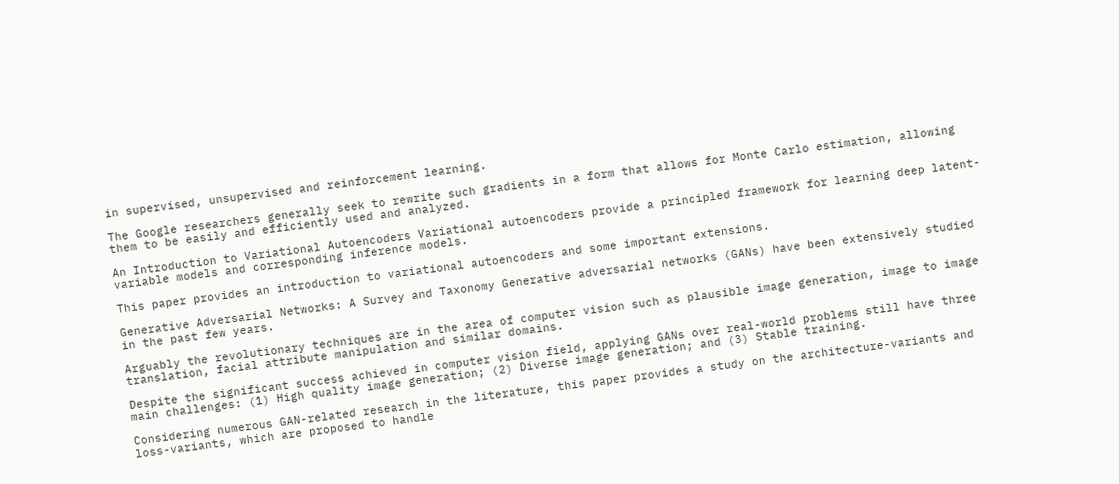in supervised, unsupervised and reinforcement learning.

The Google researchers generally seek to rewrite such gradients in a form that allows for Monte Carlo estimation, allowing them to be easily and efficiently used and analyzed.

An Introduction to Variational Autoencoders Variational autoencoders provide a principled framework for learning deep latent-variable models and corresponding inference models.

This paper provides an introduction to variational autoencoders and some important extensions.

Generative Adversarial Networks: A Survey and Taxonomy Generative adversarial networks (GANs) have been extensively studied in the past few years.

Arguably the revolutionary techniques are in the area of computer vision such as plausible image generation, image to image translation, facial attribute manipulation and similar domains.

Despite the significant success achieved in computer vision field, applying GANs over real-world problems still have three main challenges: (1) High quality image generation; (2) Diverse image generation; and (3) Stable training.

Considering numerous GAN-related research in the literature, this paper provides a study on the architecture-variants and loss-variants, which are proposed to handle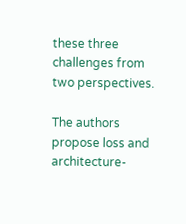these three challenges from two perspectives.

The authors propose loss and architecture-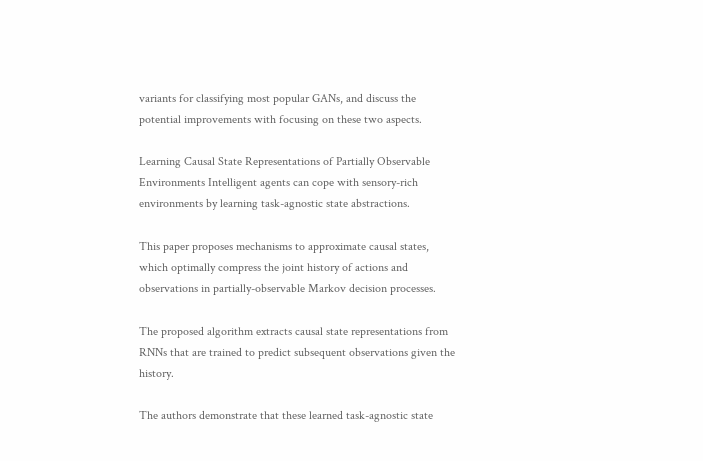variants for classifying most popular GANs, and discuss the potential improvements with focusing on these two aspects.

Learning Causal State Representations of Partially Observable Environments Intelligent agents can cope with sensory-rich environments by learning task-agnostic state abstractions.

This paper proposes mechanisms to approximate causal states, which optimally compress the joint history of actions and observations in partially-observable Markov decision processes.

The proposed algorithm extracts causal state representations from RNNs that are trained to predict subsequent observations given the history.

The authors demonstrate that these learned task-agnostic state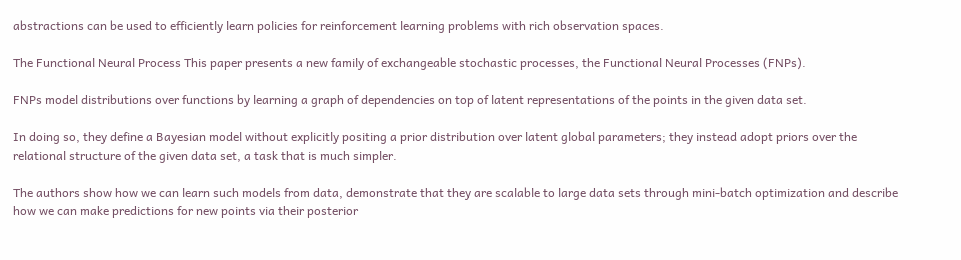abstractions can be used to efficiently learn policies for reinforcement learning problems with rich observation spaces.

The Functional Neural Process This paper presents a new family of exchangeable stochastic processes, the Functional Neural Processes (FNPs).

FNPs model distributions over functions by learning a graph of dependencies on top of latent representations of the points in the given data set.

In doing so, they define a Bayesian model without explicitly positing a prior distribution over latent global parameters; they instead adopt priors over the relational structure of the given data set, a task that is much simpler.

The authors show how we can learn such models from data, demonstrate that they are scalable to large data sets through mini-batch optimization and describe how we can make predictions for new points via their posterior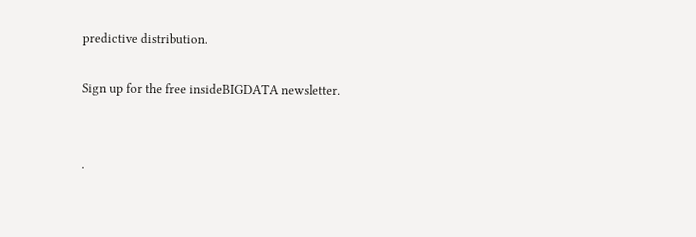predictive distribution.

Sign up for the free insideBIGDATA newsletter.


.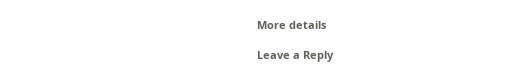More details

Leave a Reply